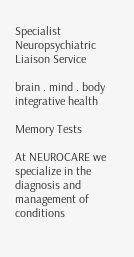Specialist Neuropsychiatric Liaison Service

brain . mind . body integrative health

Memory Tests

At NEUROCARE we specialize in the diagnosis and management of conditions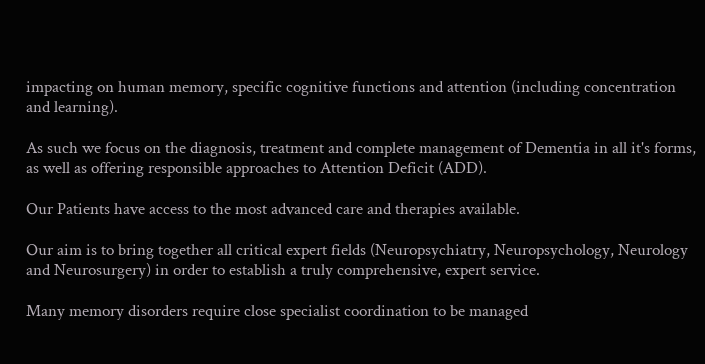impacting on human memory, specific cognitive functions and attention (including concentration and learning).

As such we focus on the diagnosis, treatment and complete management of Dementia in all it's forms, as well as offering responsible approaches to Attention Deficit (ADD).

Our Patients have access to the most advanced care and therapies available.

Our aim is to bring together all critical expert fields (Neuropsychiatry, Neuropsychology, Neurology and Neurosurgery) in order to establish a truly comprehensive, expert service.

Many memory disorders require close specialist coordination to be managed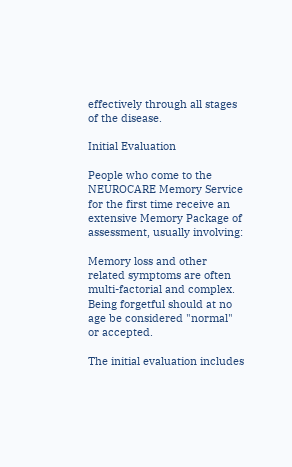effectively through all stages of the disease.

Initial Evaluation

People who come to the NEUROCARE Memory Service for the first time receive an extensive Memory Package of assessment, usually involving:

Memory loss and other related symptoms are often multi-factorial and complex. Being forgetful should at no age be considered "normal" or accepted.

The initial evaluation includes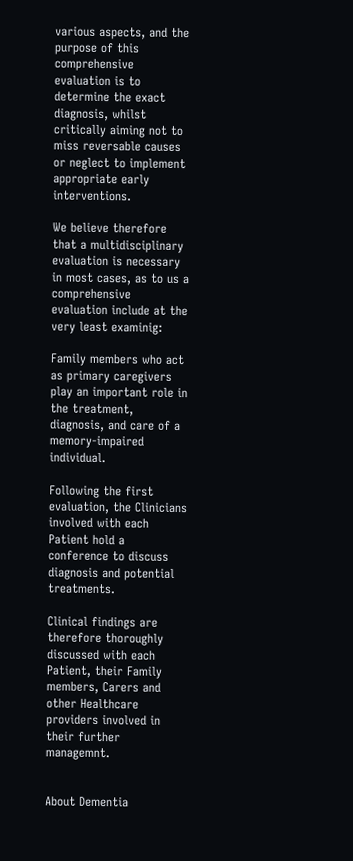various aspects, and the purpose of this comprehensive evaluation is to determine the exact diagnosis, whilst critically aiming not to miss reversable causes or neglect to implement appropriate early interventions.

We believe therefore that a multidisciplinary evaluation is necessary in most cases, as to us a comprehensive evaluation include at the very least examinig:

Family members who act as primary caregivers play an important role in the treatment, diagnosis, and care of a memory-impaired individual.

Following the first evaluation, the Clinicians involved with each Patient hold a conference to discuss diagnosis and potential treatments.

Clinical findings are therefore thoroughly discussed with each Patient, their Family members, Carers and other Healthcare providers involved in their further managemnt.


About Dementia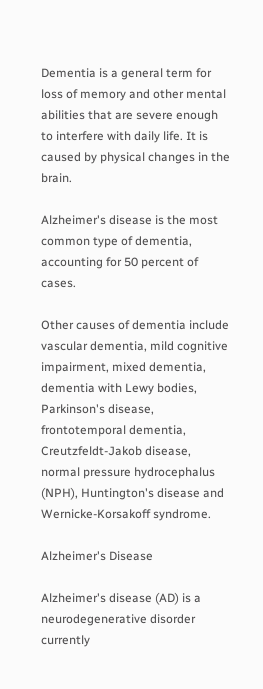Dementia is a general term for loss of memory and other mental abilities that are severe enough to interfere with daily life. It is caused by physical changes in the brain.

Alzheimer's disease is the most common type of dementia, accounting for 50 percent of cases.

Other causes of dementia include vascular dementia, mild cognitive impairment, mixed dementia, dementia with Lewy bodies, Parkinson's disease, frontotemporal dementia, Creutzfeldt-Jakob disease, normal pressure hydrocephalus (NPH), Huntington's disease and Wernicke-Korsakoff syndrome.

Alzheimer's Disease

Alzheimer's disease (AD) is a neurodegenerative disorder currently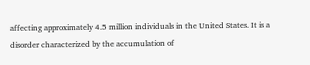affecting approximately 4.5 million individuals in the United States. It is a disorder characterized by the accumulation of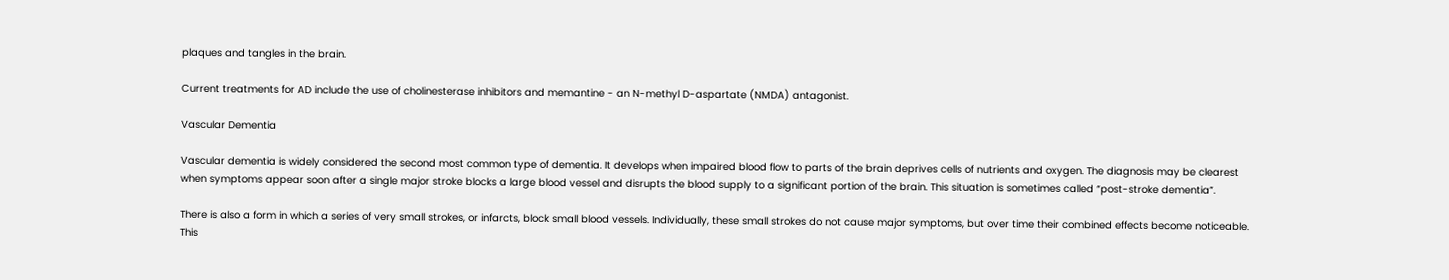plaques and tangles in the brain.

Current treatments for AD include the use of cholinesterase inhibitors and memantine - an N-methyl D-aspartate (NMDA) antagonist.

Vascular Dementia

Vascular dementia is widely considered the second most common type of dementia. It develops when impaired blood flow to parts of the brain deprives cells of nutrients and oxygen. The diagnosis may be clearest when symptoms appear soon after a single major stroke blocks a large blood vessel and disrupts the blood supply to a significant portion of the brain. This situation is sometimes called “post-stroke dementia”.

There is also a form in which a series of very small strokes, or infarcts, block small blood vessels. Individually, these small strokes do not cause major symptoms, but over time their combined effects become noticeable. This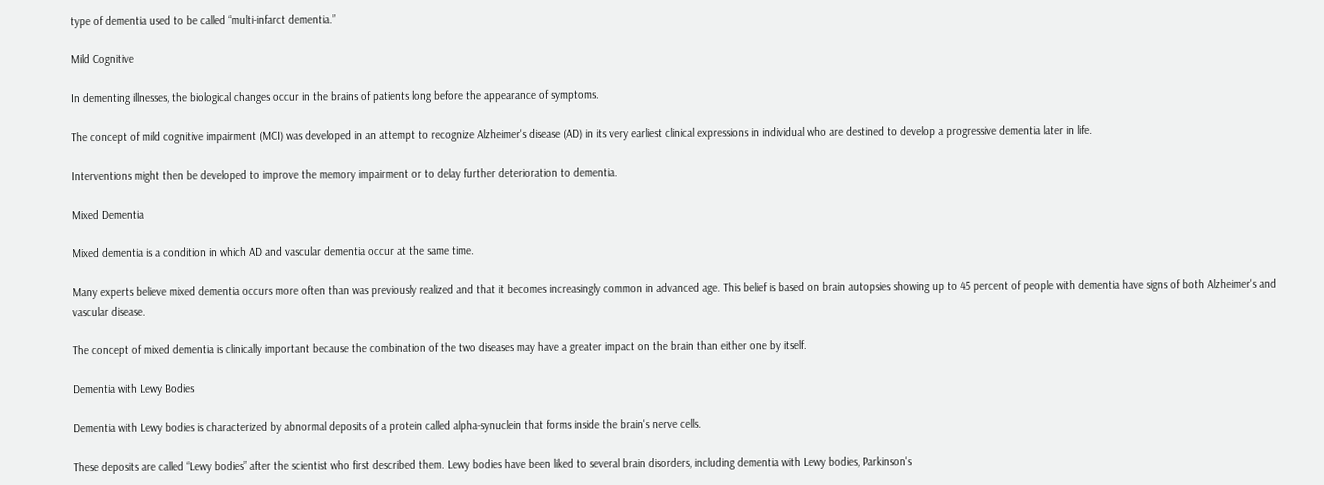type of dementia used to be called “multi-infarct dementia.”

Mild Cognitive

In dementing illnesses, the biological changes occur in the brains of patients long before the appearance of symptoms.

The concept of mild cognitive impairment (MCI) was developed in an attempt to recognize Alzheimer's disease (AD) in its very earliest clinical expressions in individual who are destined to develop a progressive dementia later in life.

Interventions might then be developed to improve the memory impairment or to delay further deterioration to dementia.

Mixed Dementia

Mixed dementia is a condition in which AD and vascular dementia occur at the same time.

Many experts believe mixed dementia occurs more often than was previously realized and that it becomes increasingly common in advanced age. This belief is based on brain autopsies showing up to 45 percent of people with dementia have signs of both Alzheimer's and vascular disease.

The concept of mixed dementia is clinically important because the combination of the two diseases may have a greater impact on the brain than either one by itself.

Dementia with Lewy Bodies

Dementia with Lewy bodies is characterized by abnormal deposits of a protein called alpha-synuclein that forms inside the brain's nerve cells.

These deposits are called “Lewy bodies” after the scientist who first described them. Lewy bodies have been liked to several brain disorders, including dementia with Lewy bodies, Parkinson's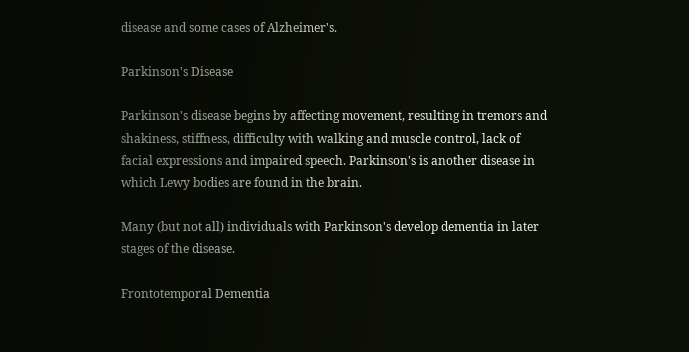disease and some cases of Alzheimer's.

Parkinson's Disease

Parkinson's disease begins by affecting movement, resulting in tremors and shakiness, stiffness, difficulty with walking and muscle control, lack of facial expressions and impaired speech. Parkinson's is another disease in which Lewy bodies are found in the brain.

Many (but not all) individuals with Parkinson's develop dementia in later stages of the disease.

Frontotemporal Dementia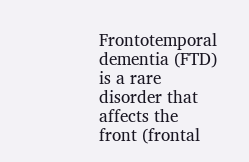Frontotemporal dementia (FTD) is a rare disorder that affects the front (frontal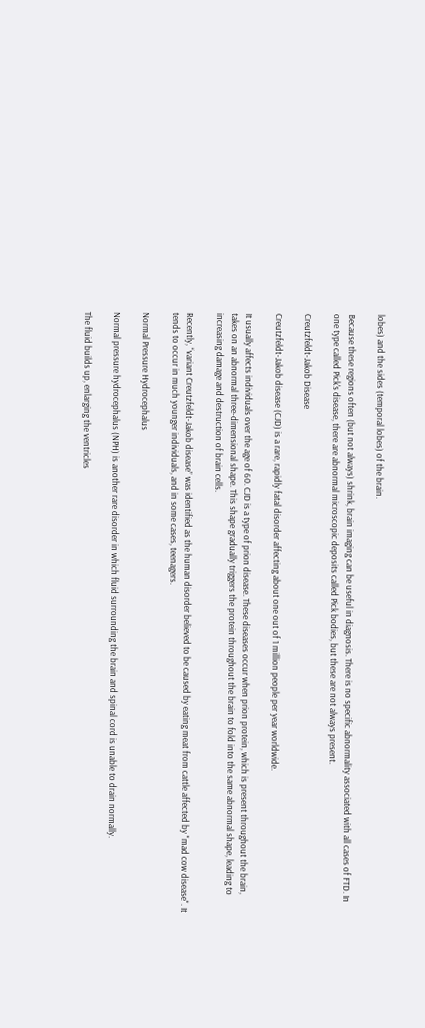lobes) and the sides (temporal lobes) of the brain.

Because these regions often (but not always) shrink, brain imaging can be useful in diagnosis. There is no specific abnormality associated with all cases of FTD. In one type called Pick's disease, there are abnormal microscopic deposits called Pick bodies, but these are not always present.

Creutzfeldt-Jakob Disease

Creutzfeldt-Jakob disease (CJD) is a rare, rapidly fatal disorder affecting about one out of 1 million people per year worldwide.

It usually affects individuals over the age of 60. CJD is a type of prion disease. These diseases occur when prion protein, which is present throughout the brain, takes on an abnormal three-dimensional shape. This shape gradually triggers the protein throughout the brain to fold into the same abnormal shape, leading to increasing damage and destruction of brain cells.

Recently, “variant Creutzfeldt-Jakob disease” was identified as the human disorder believed to be caused by eating meat from cattle affected by "mad cow disease". It tends to occur in much younger individuals, and in some cases, teenagers.

Normal Pressure Hydrocephalus

Normal pressure hydrocephalus (NPH) is another rare disorder in which fluid surrounding the brain and spinal cord is unable to drain normally.

The fluid builds up, enlarging the ventricles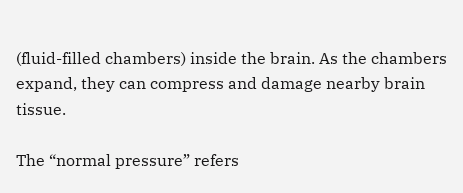(fluid-filled chambers) inside the brain. As the chambers expand, they can compress and damage nearby brain tissue.

The “normal pressure” refers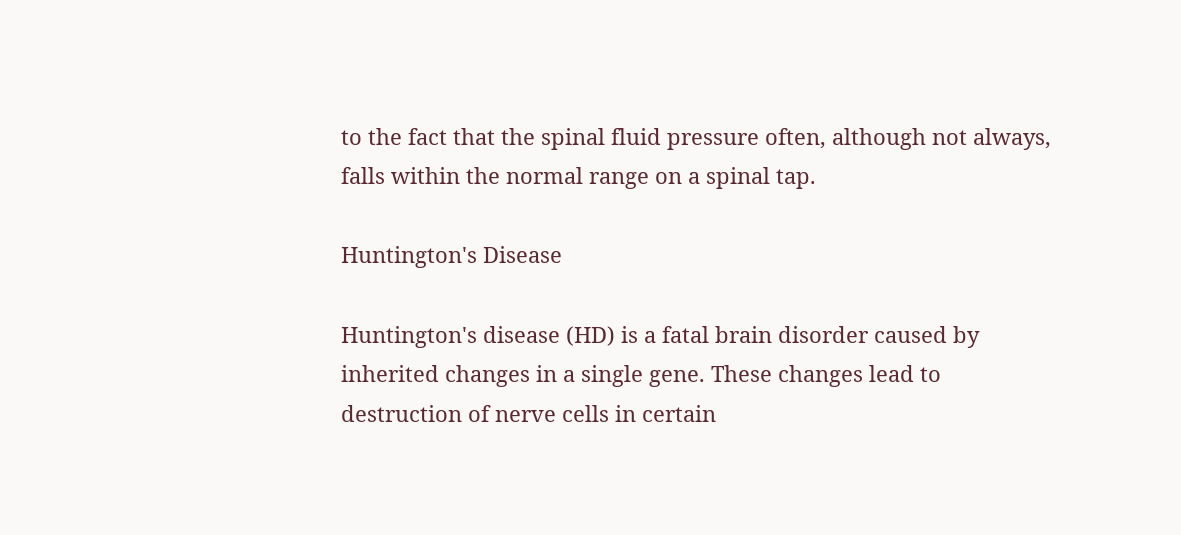to the fact that the spinal fluid pressure often, although not always, falls within the normal range on a spinal tap.

Huntington's Disease

Huntington's disease (HD) is a fatal brain disorder caused by inherited changes in a single gene. These changes lead to destruction of nerve cells in certain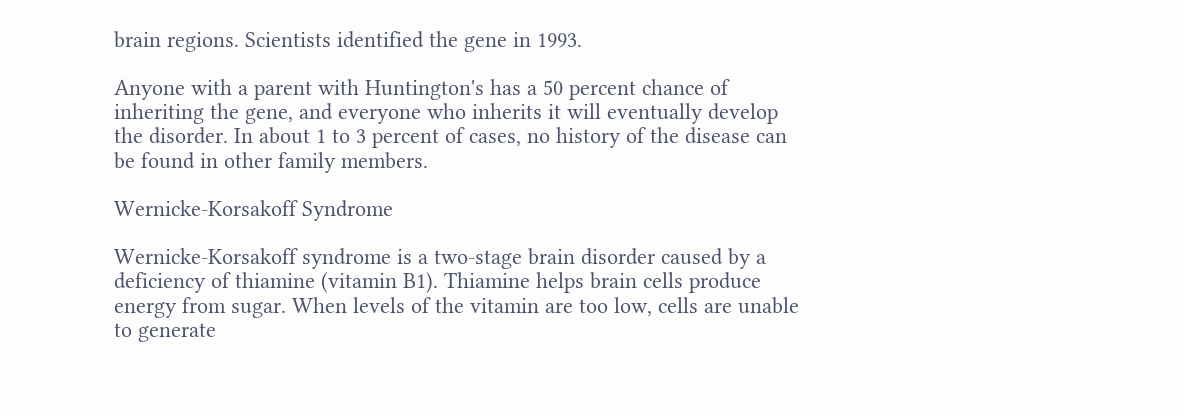brain regions. Scientists identified the gene in 1993.

Anyone with a parent with Huntington's has a 50 percent chance of inheriting the gene, and everyone who inherits it will eventually develop the disorder. In about 1 to 3 percent of cases, no history of the disease can be found in other family members.

Wernicke-Korsakoff Syndrome

Wernicke-Korsakoff syndrome is a two-stage brain disorder caused by a deficiency of thiamine (vitamin B1). Thiamine helps brain cells produce energy from sugar. When levels of the vitamin are too low, cells are unable to generate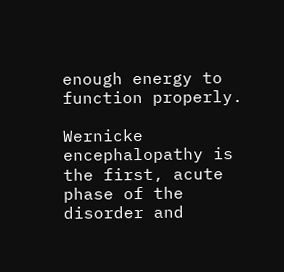enough energy to function properly.

Wernicke encephalopathy is the first, acute phase of the disorder and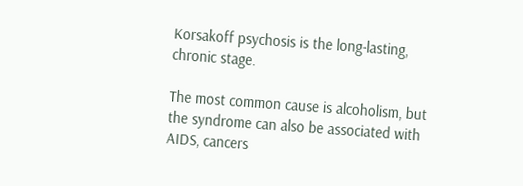Korsakoff psychosis is the long-lasting, chronic stage.

The most common cause is alcoholism, but the syndrome can also be associated with AIDS, cancers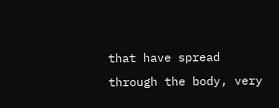that have spread through the body, very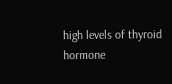high levels of thyroid hormone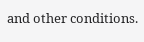and other conditions.